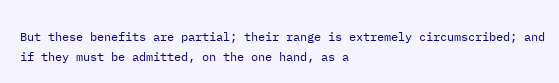But these benefits are partial; their range is extremely circumscribed; and if they must be admitted, on the one hand, as a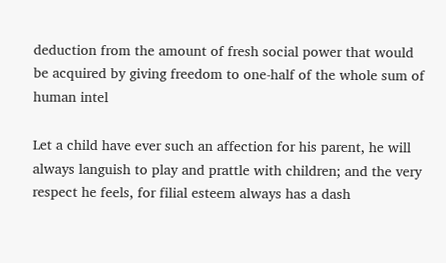deduction from the amount of fresh social power that would be acquired by giving freedom to one-half of the whole sum of human intel

Let a child have ever such an affection for his parent, he will always languish to play and prattle with children; and the very respect he feels, for filial esteem always has a dash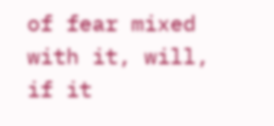of fear mixed with it, will, if it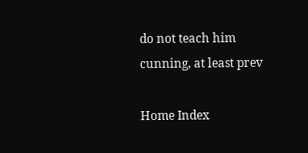do not teach him cunning, at least prev

Home Index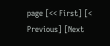page [<< First] [< Previous] [Next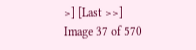>] [Last >>]
Image 37 of 570